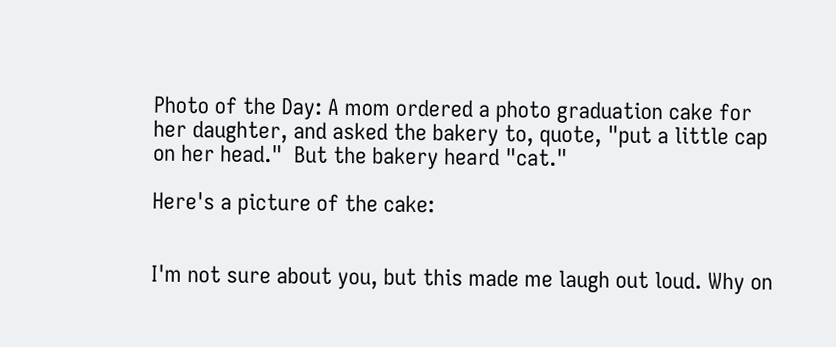Photo of the Day: A mom ordered a photo graduation cake for her daughter, and asked the bakery to, quote, "put a little cap on her head."  But the bakery heard "cat."

Here's a picture of the cake:


I'm not sure about you, but this made me laugh out loud. Why on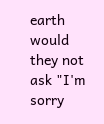earth would they not ask "I'm sorry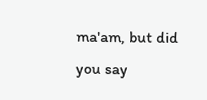ma'am, but did you say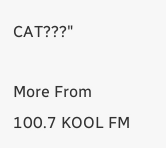CAT???"

More From 100.7 KOOL FM